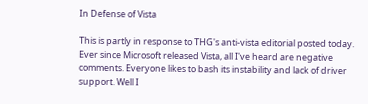In Defense of Vista

This is partly in response to THG's anti-vista editorial posted today. Ever since Microsoft released Vista, all I've heard are negative comments. Everyone likes to bash its instability and lack of driver support. Well I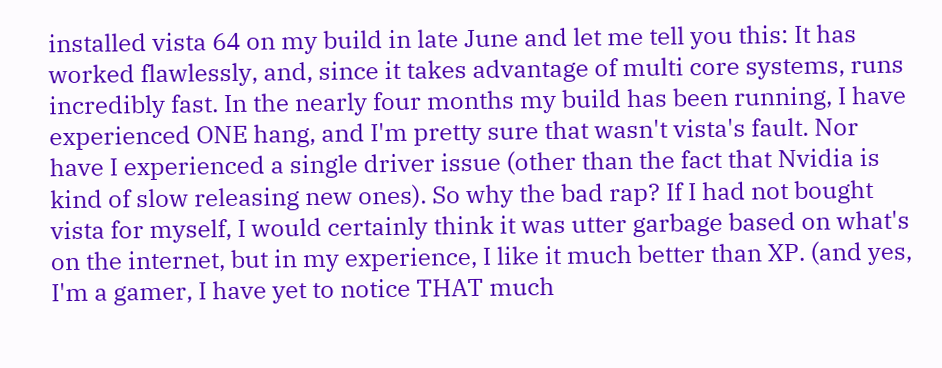installed vista 64 on my build in late June and let me tell you this: It has worked flawlessly, and, since it takes advantage of multi core systems, runs incredibly fast. In the nearly four months my build has been running, I have experienced ONE hang, and I'm pretty sure that wasn't vista's fault. Nor have I experienced a single driver issue (other than the fact that Nvidia is kind of slow releasing new ones). So why the bad rap? If I had not bought vista for myself, I would certainly think it was utter garbage based on what's on the internet, but in my experience, I like it much better than XP. (and yes, I'm a gamer, I have yet to notice THAT much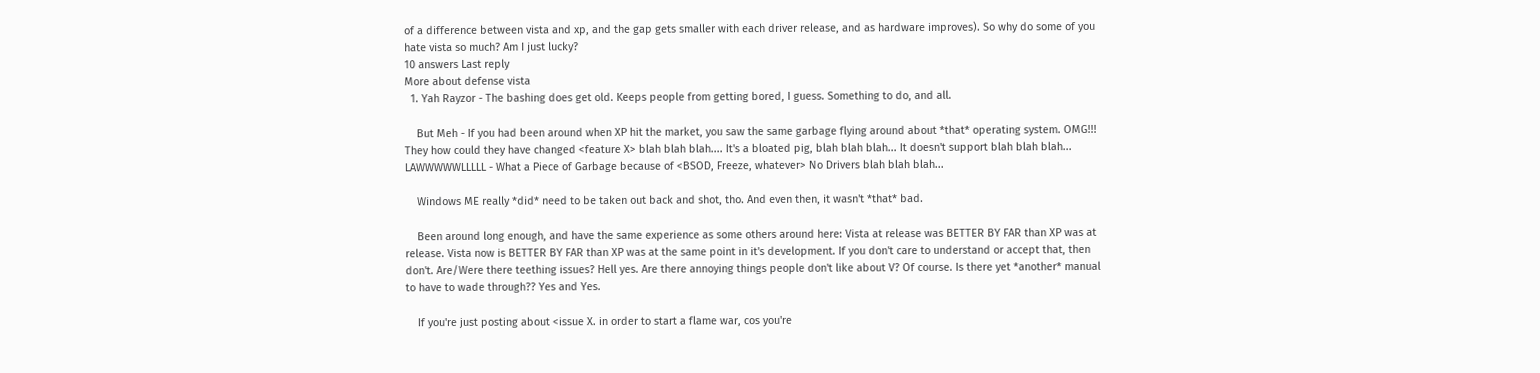of a difference between vista and xp, and the gap gets smaller with each driver release, and as hardware improves). So why do some of you hate vista so much? Am I just lucky?
10 answers Last reply
More about defense vista
  1. Yah Rayzor - The bashing does get old. Keeps people from getting bored, I guess. Something to do, and all.

    But Meh - If you had been around when XP hit the market, you saw the same garbage flying around about *that* operating system. OMG!!! They how could they have changed <feature X> blah blah blah.... It's a bloated pig, blah blah blah... It doesn't support blah blah blah... LAWWWWWLLLLL - What a Piece of Garbage because of <BSOD, Freeze, whatever> No Drivers blah blah blah...

    Windows ME really *did* need to be taken out back and shot, tho. And even then, it wasn't *that* bad.

    Been around long enough, and have the same experience as some others around here: Vista at release was BETTER BY FAR than XP was at release. Vista now is BETTER BY FAR than XP was at the same point in it's development. If you don't care to understand or accept that, then don't. Are/Were there teething issues? Hell yes. Are there annoying things people don't like about V? Of course. Is there yet *another* manual to have to wade through?? Yes and Yes.

    If you're just posting about <issue X. in order to start a flame war, cos you're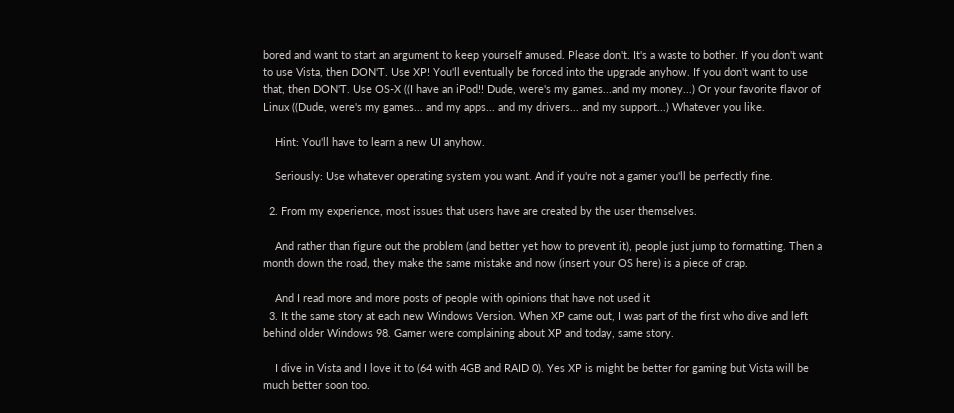bored and want to start an argument to keep yourself amused. Please don't. It's a waste to bother. If you don't want to use Vista, then DON'T. Use XP! You'll eventually be forced into the upgrade anyhow. If you don't want to use that, then DON'T. Use OS-X ((I have an iPod!! Dude, were's my games...and my money...) Or your favorite flavor of Linux ((Dude, were's my games... and my apps... and my drivers... and my support...) Whatever you like.

    Hint: You'll have to learn a new UI anyhow.

    Seriously: Use whatever operating system you want. And if you're not a gamer you'll be perfectly fine.

  2. From my experience, most issues that users have are created by the user themselves.

    And rather than figure out the problem (and better yet how to prevent it), people just jump to formatting. Then a month down the road, they make the same mistake and now (insert your OS here) is a piece of crap.

    And I read more and more posts of people with opinions that have not used it
  3. It the same story at each new Windows Version. When XP came out, I was part of the first who dive and left behind older Windows 98. Gamer were complaining about XP and today, same story.

    I dive in Vista and I love it to (64 with 4GB and RAID 0). Yes XP is might be better for gaming but Vista will be much better soon too.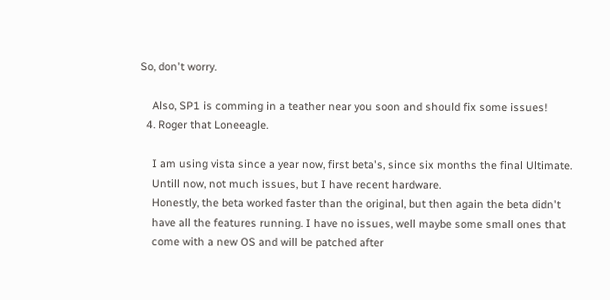So, don't worry.

    Also, SP1 is comming in a teather near you soon and should fix some issues!
  4. Roger that Loneeagle.

    I am using vista since a year now, first beta's, since six months the final Ultimate.
    Untill now, not much issues, but I have recent hardware.
    Honestly, the beta worked faster than the original, but then again the beta didn't
    have all the features running. I have no issues, well maybe some small ones that
    come with a new OS and will be patched after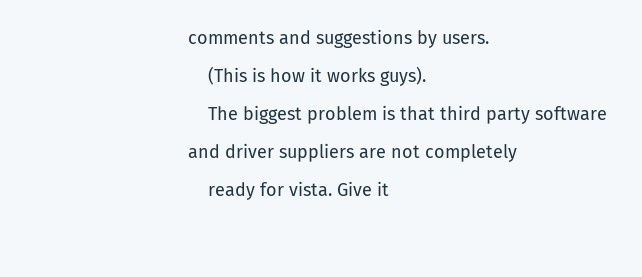comments and suggestions by users.
    (This is how it works guys).
    The biggest problem is that third party software and driver suppliers are not completely
    ready for vista. Give it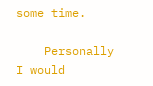some time.

    Personally I would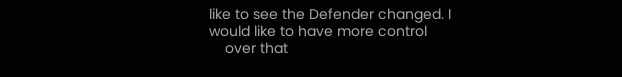like to see the Defender changed. I would like to have more control
    over that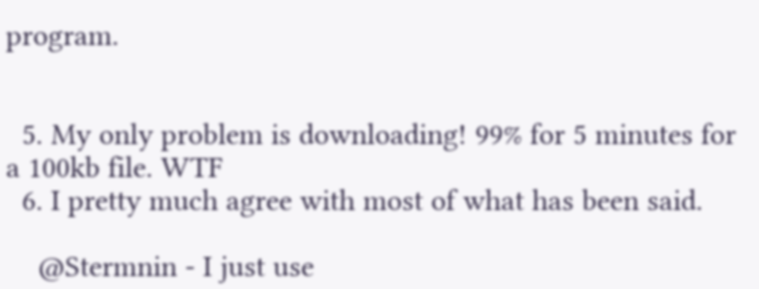program.


  5. My only problem is downloading! 99% for 5 minutes for a 100kb file. WTF
  6. I pretty much agree with most of what has been said.

    @Stermnin - I just use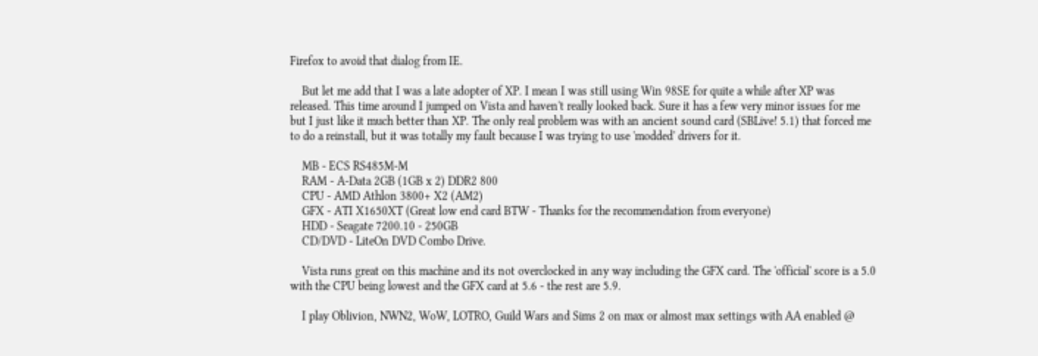Firefox to avoid that dialog from IE.

    But let me add that I was a late adopter of XP. I mean I was still using Win 98SE for quite a while after XP was released. This time around I jumped on Vista and haven't really looked back. Sure it has a few very minor issues for me but I just like it much better than XP. The only real problem was with an ancient sound card (SBLive! 5.1) that forced me to do a reinstall, but it was totally my fault because I was trying to use 'modded' drivers for it.

    MB - ECS RS485M-M
    RAM - A-Data 2GB (1GB x 2) DDR2 800
    CPU - AMD Athlon 3800+ X2 (AM2)
    GFX - ATI X1650XT (Great low end card BTW - Thanks for the recommendation from everyone)
    HDD - Seagate 7200.10 - 250GB
    CD/DVD - LiteOn DVD Combo Drive.

    Vista runs great on this machine and its not overclocked in any way including the GFX card. The 'official' score is a 5.0 with the CPU being lowest and the GFX card at 5.6 - the rest are 5.9.

    I play Oblivion, NWN2, WoW, LOTRO, Guild Wars and Sims 2 on max or almost max settings with AA enabled @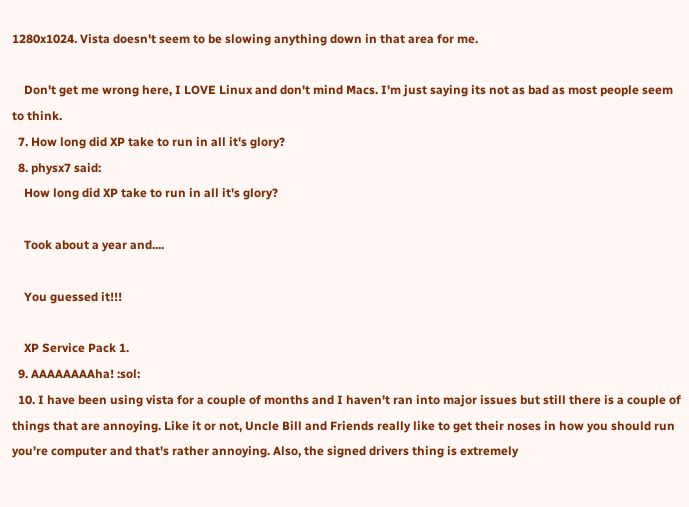1280x1024. Vista doesn't seem to be slowing anything down in that area for me.

    Don't get me wrong here, I LOVE Linux and don't mind Macs. I'm just saying its not as bad as most people seem to think.
  7. How long did XP take to run in all it's glory?
  8. physx7 said:
    How long did XP take to run in all it's glory?

    Took about a year and....

    You guessed it!!!

    XP Service Pack 1.
  9. AAAAAAAAha! :sol:
  10. I have been using vista for a couple of months and I haven't ran into major issues but still there is a couple of things that are annoying. Like it or not, Uncle Bill and Friends really like to get their noses in how you should run you're computer and that's rather annoying. Also, the signed drivers thing is extremely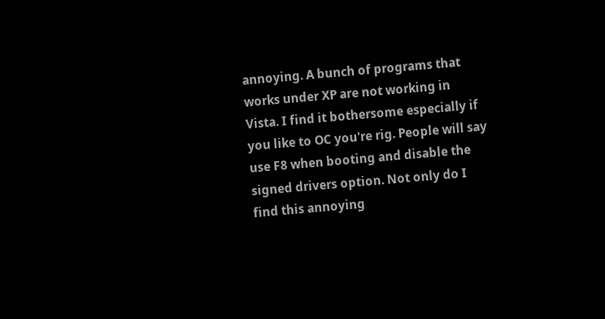annoying. A bunch of programs that works under XP are not working in Vista. I find it bothersome especially if you like to OC you're rig. People will say use F8 when booting and disable the signed drivers option. Not only do I find this annoying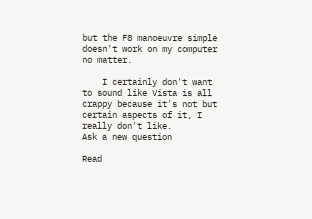but the F8 manoeuvre simple doesn't work on my computer no matter.

    I certainly don't want to sound like Vista is all crappy because it's not but certain aspects of it, I really don't like.
Ask a new question

Read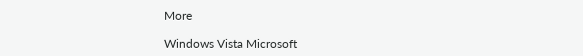More

Windows Vista Microsoft